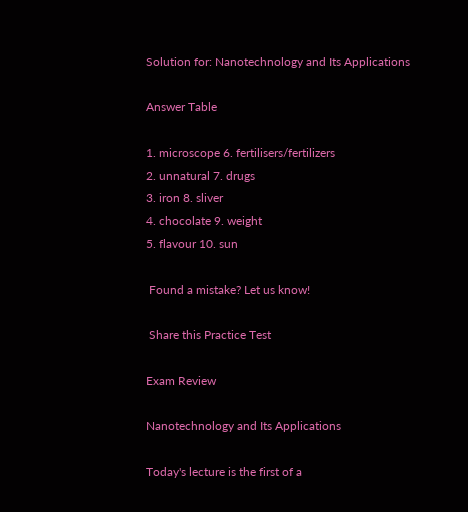Solution for: Nanotechnology and Its Applications

Answer Table

1. microscope 6. fertilisers/fertilizers
2. unnatural 7. drugs
3. iron 8. sliver
4. chocolate 9. weight
5. flavour 10. sun

 Found a mistake? Let us know!

 Share this Practice Test

Exam Review

Nanotechnology and Its Applications

Today's lecture is the first of a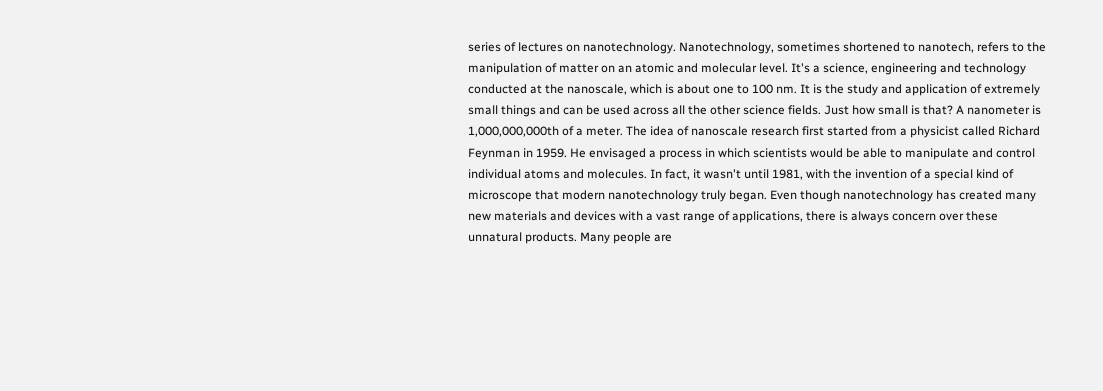series of lectures on nanotechnology. Nanotechnology, sometimes shortened to nanotech, refers to the manipulation of matter on an atomic and molecular level. It's a science, engineering and technology conducted at the nanoscale, which is about one to 100 nm. It is the study and application of extremely small things and can be used across all the other science fields. Just how small is that? A nanometer is 1,000,000,000th of a meter. The idea of nanoscale research first started from a physicist called Richard Feynman in 1959. He envisaged a process in which scientists would be able to manipulate and control individual atoms and molecules. In fact, it wasn't until 1981, with the invention of a special kind of microscope that modern nanotechnology truly began. Even though nanotechnology has created many new materials and devices with a vast range of applications, there is always concern over these unnatural products. Many people are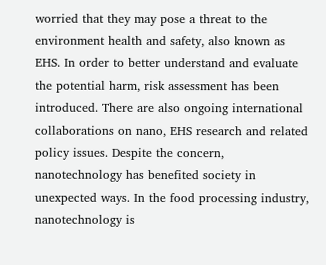worried that they may pose a threat to the environment health and safety, also known as EHS. In order to better understand and evaluate the potential harm, risk assessment has been introduced. There are also ongoing international collaborations on nano, EHS research and related policy issues. Despite the concern, nanotechnology has benefited society in unexpected ways. In the food processing industry, nanotechnology is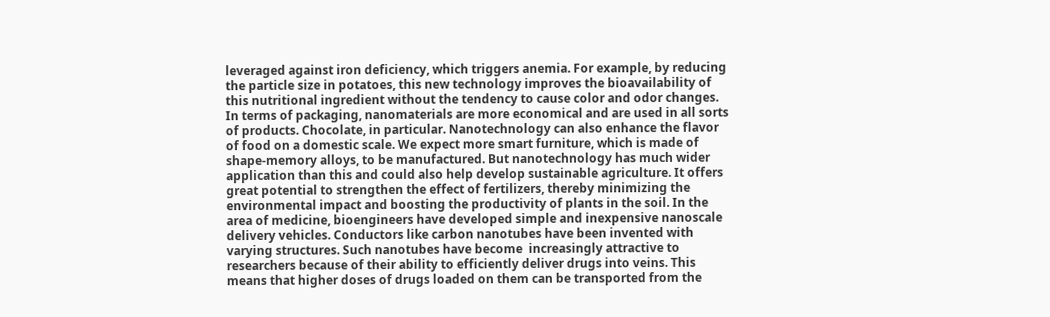leveraged against iron deficiency, which triggers anemia. For example, by reducing the particle size in potatoes, this new technology improves the bioavailability of this nutritional ingredient without the tendency to cause color and odor changes. In terms of packaging, nanomaterials are more economical and are used in all sorts of products. Chocolate, in particular. Nanotechnology can also enhance the flavor of food on a domestic scale. We expect more smart furniture, which is made of shape-memory alloys, to be manufactured. But nanotechnology has much wider application than this and could also help develop sustainable agriculture. It offers great potential to strengthen the effect of fertilizers, thereby minimizing the environmental impact and boosting the productivity of plants in the soil. In the area of medicine, bioengineers have developed simple and inexpensive nanoscale delivery vehicles. Conductors like carbon nanotubes have been invented with varying structures. Such nanotubes have become  increasingly attractive to researchers because of their ability to efficiently deliver drugs into veins. This means that higher doses of drugs loaded on them can be transported from the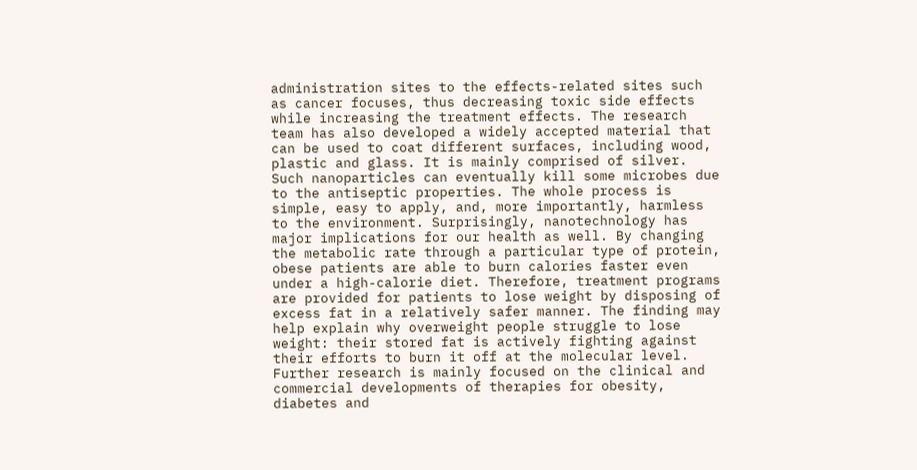administration sites to the effects-related sites such as cancer focuses, thus decreasing toxic side effects while increasing the treatment effects. The research team has also developed a widely accepted material that can be used to coat different surfaces, including wood, plastic and glass. It is mainly comprised of silver. Such nanoparticles can eventually kill some microbes due to the antiseptic properties. The whole process is simple, easy to apply, and, more importantly, harmless to the environment. Surprisingly, nanotechnology has major implications for our health as well. By changing the metabolic rate through a particular type of protein, obese patients are able to burn calories faster even under a high-calorie diet. Therefore, treatment programs are provided for patients to lose weight by disposing of excess fat in a relatively safer manner. The finding may help explain why overweight people struggle to lose weight: their stored fat is actively fighting against their efforts to burn it off at the molecular level. Further research is mainly focused on the clinical and commercial developments of therapies for obesity, diabetes and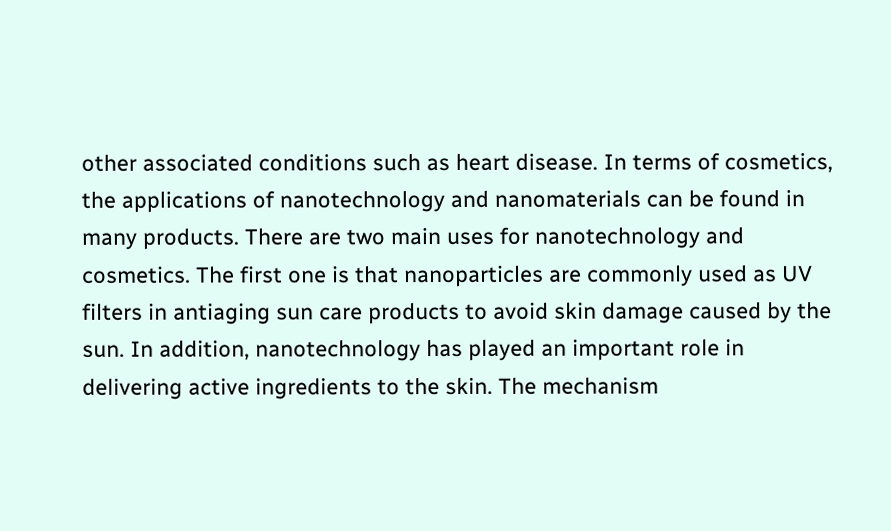other associated conditions such as heart disease. In terms of cosmetics, the applications of nanotechnology and nanomaterials can be found in many products. There are two main uses for nanotechnology and cosmetics. The first one is that nanoparticles are commonly used as UV filters in antiaging sun care products to avoid skin damage caused by the sun. In addition, nanotechnology has played an important role in delivering active ingredients to the skin. The mechanism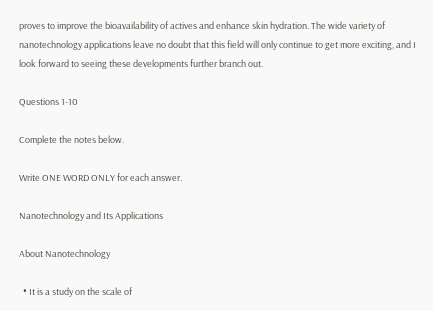proves to improve the bioavailability of actives and enhance skin hydration. The wide variety of nanotechnology applications leave no doubt that this field will only continue to get more exciting, and I look forward to seeing these developments further branch out.

Questions 1-10

Complete the notes below.

Write ONE WORD ONLY for each answer.

Nanotechnology and Its Applications

About Nanotechnology

  • It is a study on the scale of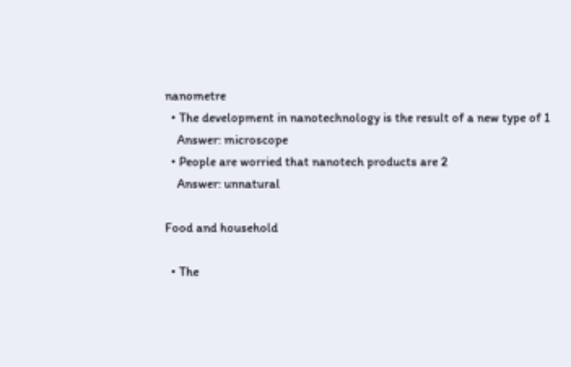nanometre
  • The development in nanotechnology is the result of a new type of 1
    Answer: microscope
  • People are worried that nanotech products are 2
    Answer: unnatural

Food and household

  • The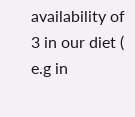availability of 3 in our diet ( e.g in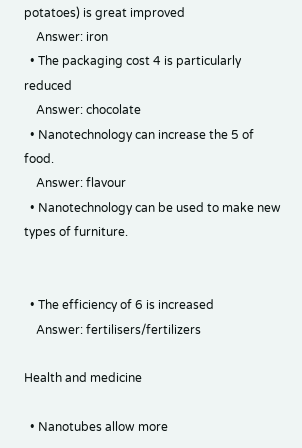potatoes) is great improved
    Answer: iron
  • The packaging cost 4 is particularly reduced
    Answer: chocolate
  • Nanotechnology can increase the 5 of food.
    Answer: flavour
  • Nanotechnology can be used to make new types of furniture.


  • The efficiency of 6 is increased
    Answer: fertilisers/fertilizers

Health and medicine

  • Nanotubes allow more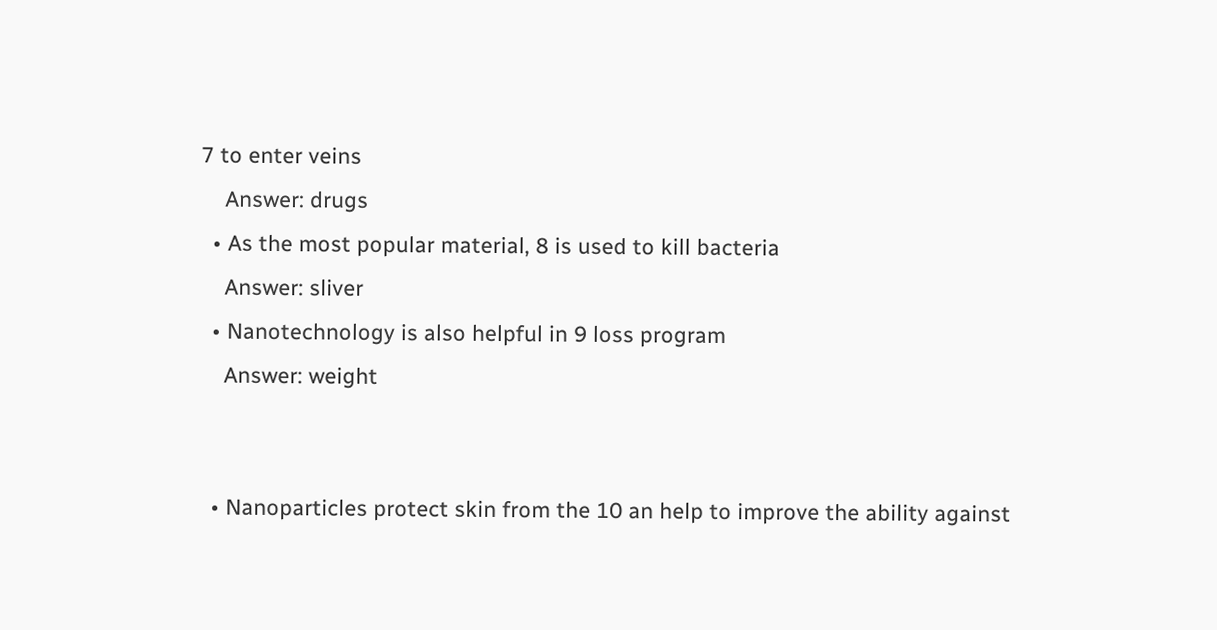7 to enter veins
    Answer: drugs
  • As the most popular material, 8 is used to kill bacteria
    Answer: sliver
  • Nanotechnology is also helpful in 9 loss program
    Answer: weight


  • Nanoparticles protect skin from the 10 an help to improve the ability against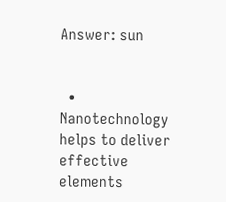Answer: sun


  • Nanotechnology helps to deliver effective elements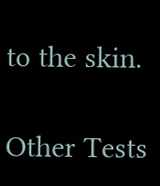to the skin.

Other Tests